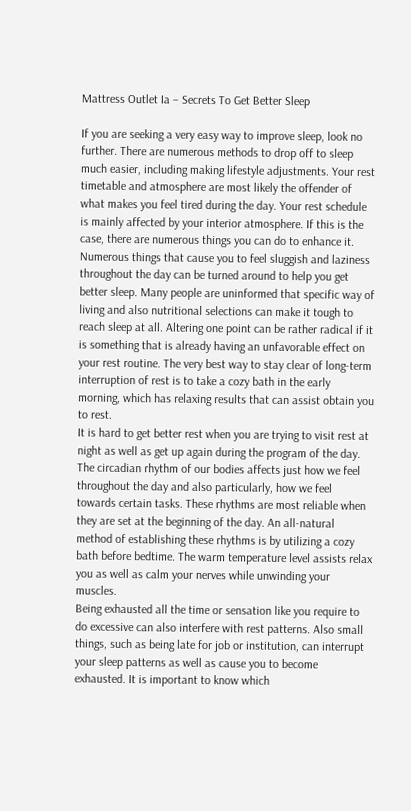Mattress Outlet Ia – Secrets To Get Better Sleep

If you are seeking a very easy way to improve sleep, look no further. There are numerous methods to drop off to sleep much easier, including making lifestyle adjustments. Your rest timetable and atmosphere are most likely the offender of what makes you feel tired during the day. Your rest schedule is mainly affected by your interior atmosphere. If this is the case, there are numerous things you can do to enhance it.
Numerous things that cause you to feel sluggish and laziness throughout the day can be turned around to help you get better sleep. Many people are uninformed that specific way of living and also nutritional selections can make it tough to reach sleep at all. Altering one point can be rather radical if it is something that is already having an unfavorable effect on your rest routine. The very best way to stay clear of long-term interruption of rest is to take a cozy bath in the early morning, which has relaxing results that can assist obtain you to rest.
It is hard to get better rest when you are trying to visit rest at night as well as get up again during the program of the day. The circadian rhythm of our bodies affects just how we feel throughout the day and also particularly, how we feel towards certain tasks. These rhythms are most reliable when they are set at the beginning of the day. An all-natural method of establishing these rhythms is by utilizing a cozy bath before bedtime. The warm temperature level assists relax you as well as calm your nerves while unwinding your muscles.
Being exhausted all the time or sensation like you require to do excessive can also interfere with rest patterns. Also small things, such as being late for job or institution, can interrupt your sleep patterns as well as cause you to become exhausted. It is important to know which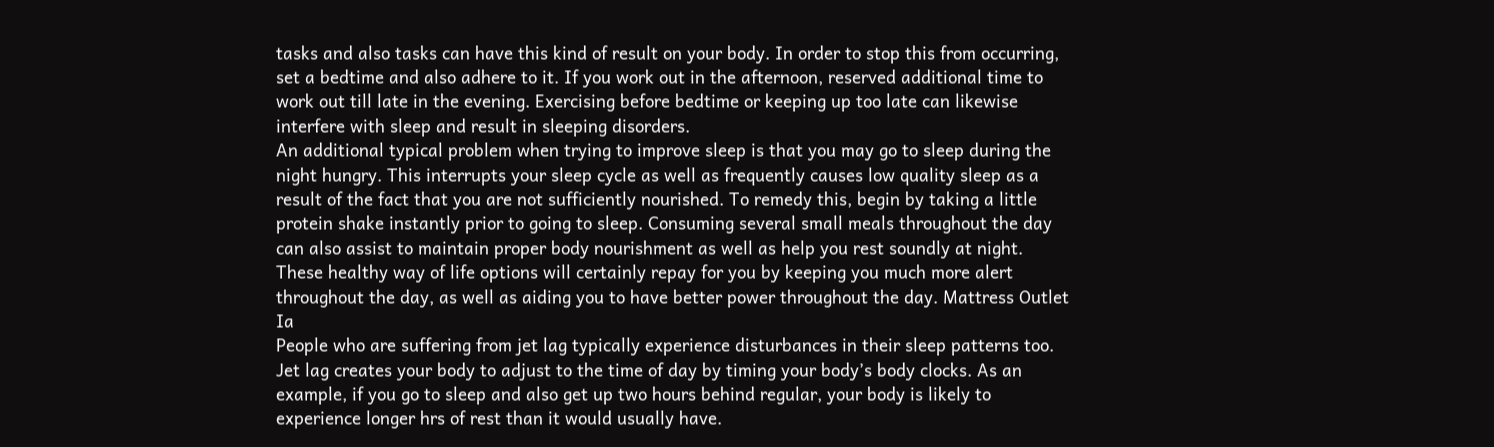tasks and also tasks can have this kind of result on your body. In order to stop this from occurring, set a bedtime and also adhere to it. If you work out in the afternoon, reserved additional time to work out till late in the evening. Exercising before bedtime or keeping up too late can likewise interfere with sleep and result in sleeping disorders.
An additional typical problem when trying to improve sleep is that you may go to sleep during the night hungry. This interrupts your sleep cycle as well as frequently causes low quality sleep as a result of the fact that you are not sufficiently nourished. To remedy this, begin by taking a little protein shake instantly prior to going to sleep. Consuming several small meals throughout the day can also assist to maintain proper body nourishment as well as help you rest soundly at night. These healthy way of life options will certainly repay for you by keeping you much more alert throughout the day, as well as aiding you to have better power throughout the day. Mattress Outlet Ia
People who are suffering from jet lag typically experience disturbances in their sleep patterns too. Jet lag creates your body to adjust to the time of day by timing your body’s body clocks. As an example, if you go to sleep and also get up two hours behind regular, your body is likely to experience longer hrs of rest than it would usually have.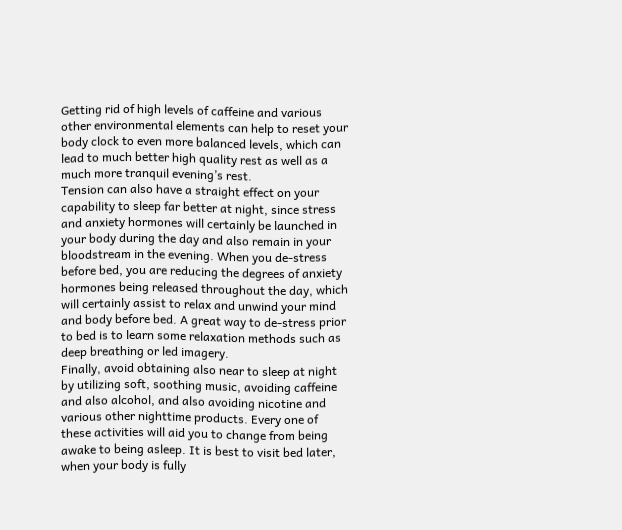Getting rid of high levels of caffeine and various other environmental elements can help to reset your body clock to even more balanced levels, which can lead to much better high quality rest as well as a much more tranquil evening’s rest.
Tension can also have a straight effect on your capability to sleep far better at night, since stress and anxiety hormones will certainly be launched in your body during the day and also remain in your bloodstream in the evening. When you de-stress before bed, you are reducing the degrees of anxiety hormones being released throughout the day, which will certainly assist to relax and unwind your mind and body before bed. A great way to de-stress prior to bed is to learn some relaxation methods such as deep breathing or led imagery.
Finally, avoid obtaining also near to sleep at night by utilizing soft, soothing music, avoiding caffeine and also alcohol, and also avoiding nicotine and various other nighttime products. Every one of these activities will aid you to change from being awake to being asleep. It is best to visit bed later, when your body is fully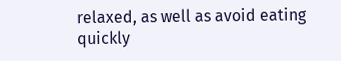relaxed, as well as avoid eating quickly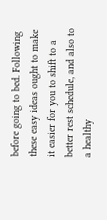before going to bed. Following these easy ideas ought to make it easier for you to shift to a better rest schedule, and also to a healthy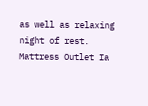as well as relaxing night of rest. Mattress Outlet Ia